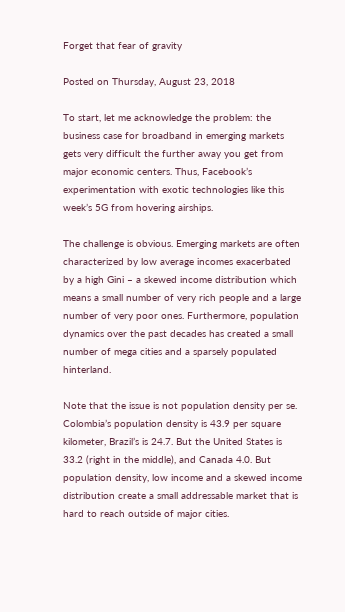Forget that fear of gravity

Posted on Thursday, August 23, 2018

To start, let me acknowledge the problem: the business case for broadband in emerging markets gets very difficult the further away you get from major economic centers. Thus, Facebook’s experimentation with exotic technologies like this week’s 5G from hovering airships.

The challenge is obvious. Emerging markets are often characterized by low average incomes exacerbated by a high Gini – a skewed income distribution which means a small number of very rich people and a large number of very poor ones. Furthermore, population dynamics over the past decades has created a small number of mega cities and a sparsely populated hinterland.

Note that the issue is not population density per se. Colombia’s population density is 43.9 per square kilometer, Brazil’s is 24.7. But the United States is 33.2 (right in the middle), and Canada 4.0. But population density, low income and a skewed income distribution create a small addressable market that is hard to reach outside of major cities.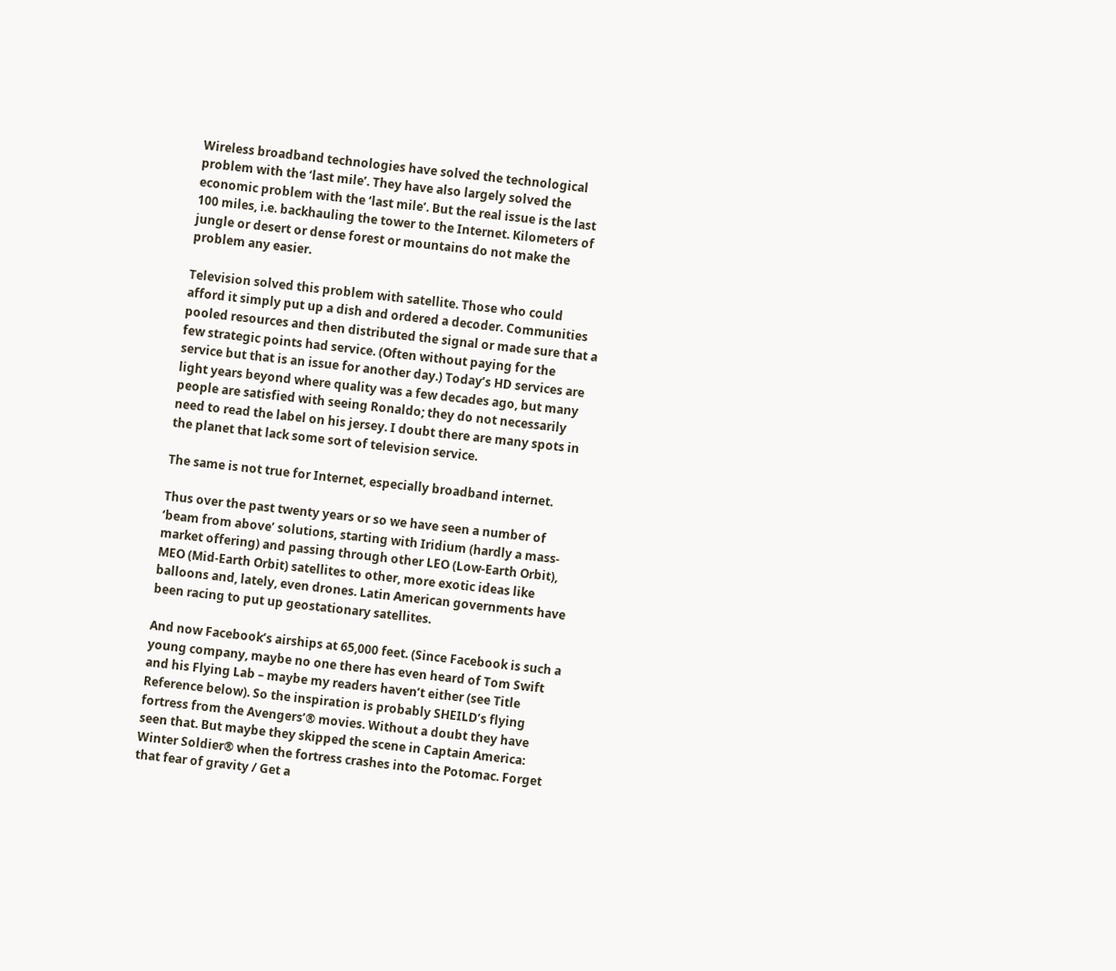Wireless broadband technologies have solved the technological problem with the ‘last mile’. They have also largely solved the economic problem with the ‘last mile’. But the real issue is the last 100 miles, i.e. backhauling the tower to the Internet. Kilometers of jungle or desert or dense forest or mountains do not make the problem any easier.

Television solved this problem with satellite. Those who could afford it simply put up a dish and ordered a decoder. Communities pooled resources and then distributed the signal or made sure that a few strategic points had service. (Often without paying for the service but that is an issue for another day.) Today’s HD services are light years beyond where quality was a few decades ago, but many people are satisfied with seeing Ronaldo; they do not necessarily need to read the label on his jersey. I doubt there are many spots in the planet that lack some sort of television service.

The same is not true for Internet, especially broadband internet.

Thus over the past twenty years or so we have seen a number of ‘beam from above’ solutions, starting with Iridium (hardly a mass-market offering) and passing through other LEO (Low-Earth Orbit), MEO (Mid-Earth Orbit) satellites to other, more exotic ideas like balloons and, lately, even drones. Latin American governments have been racing to put up geostationary satellites.

And now Facebook’s airships at 65,000 feet. (Since Facebook is such a young company, maybe no one there has even heard of Tom Swift and his Flying Lab – maybe my readers haven’t either (see Title Reference below). So the inspiration is probably SHEILD’s flying fortress from the Avengers’® movies. Without a doubt they have seen that. But maybe they skipped the scene in Captain America: Winter Soldier® when the fortress crashes into the Potomac. Forget that fear of gravity / Get a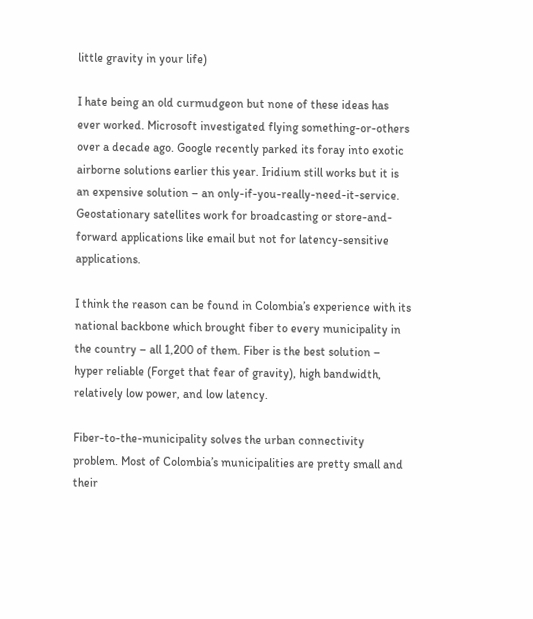little gravity in your life)

I hate being an old curmudgeon but none of these ideas has ever worked. Microsoft investigated flying something-or-others over a decade ago. Google recently parked its foray into exotic airborne solutions earlier this year. Iridium still works but it is an expensive solution – an only-if-you-really-need-it-service. Geostationary satellites work for broadcasting or store-and-forward applications like email but not for latency-sensitive applications.

I think the reason can be found in Colombia’s experience with its national backbone which brought fiber to every municipality in the country – all 1,200 of them. Fiber is the best solution – hyper reliable (Forget that fear of gravity), high bandwidth, relatively low power, and low latency.

Fiber-to-the-municipality solves the urban connectivity problem. Most of Colombia’s municipalities are pretty small and their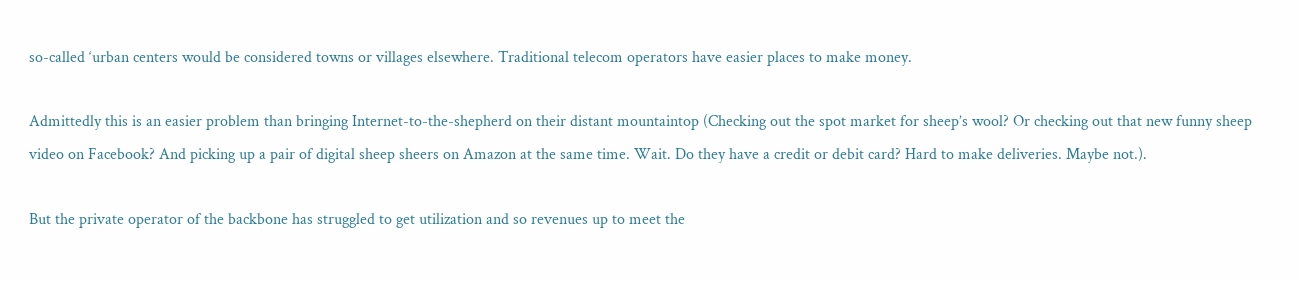so-called ‘urban centers would be considered towns or villages elsewhere. Traditional telecom operators have easier places to make money.

Admittedly this is an easier problem than bringing Internet-to-the-shepherd on their distant mountaintop (Checking out the spot market for sheep’s wool? Or checking out that new funny sheep video on Facebook? And picking up a pair of digital sheep sheers on Amazon at the same time. Wait. Do they have a credit or debit card? Hard to make deliveries. Maybe not.).

But the private operator of the backbone has struggled to get utilization and so revenues up to meet the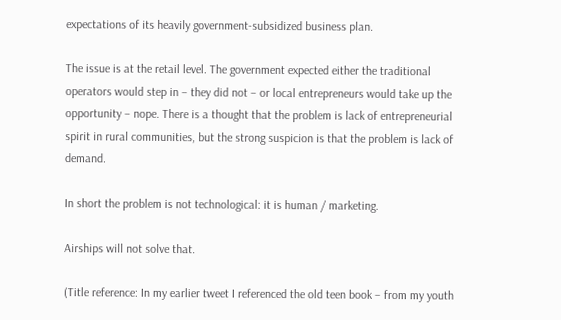expectations of its heavily government-subsidized business plan.

The issue is at the retail level. The government expected either the traditional operators would step in – they did not – or local entrepreneurs would take up the opportunity – nope. There is a thought that the problem is lack of entrepreneurial spirit in rural communities, but the strong suspicion is that the problem is lack of demand.

In short the problem is not technological: it is human / marketing.

Airships will not solve that.

(Title reference: In my earlier tweet I referenced the old teen book – from my youth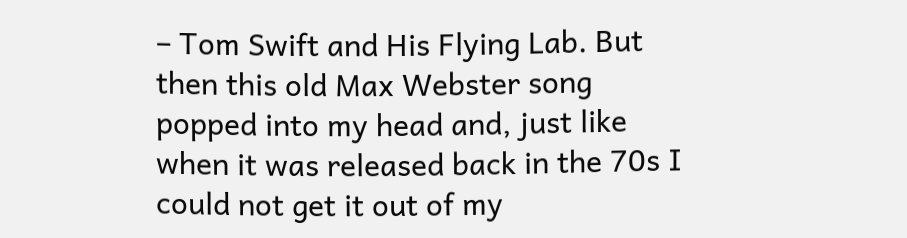– Tom Swift and His Flying Lab. But then this old Max Webster song popped into my head and, just like when it was released back in the 70s I could not get it out of my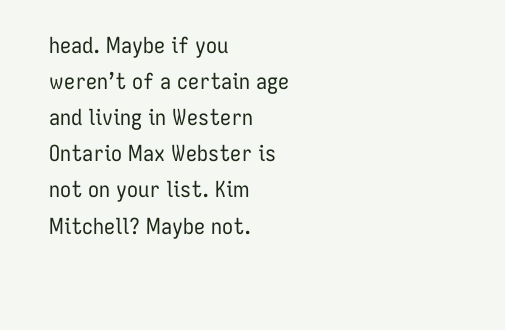head. Maybe if you weren’t of a certain age and living in Western Ontario Max Webster is not on your list. Kim Mitchell? Maybe not.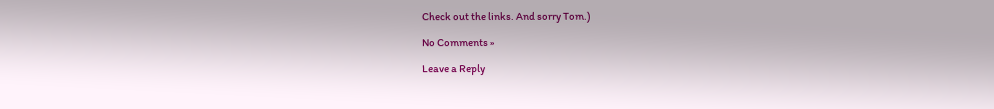Check out the links. And sorry Tom.)

No Comments »

Leave a Reply